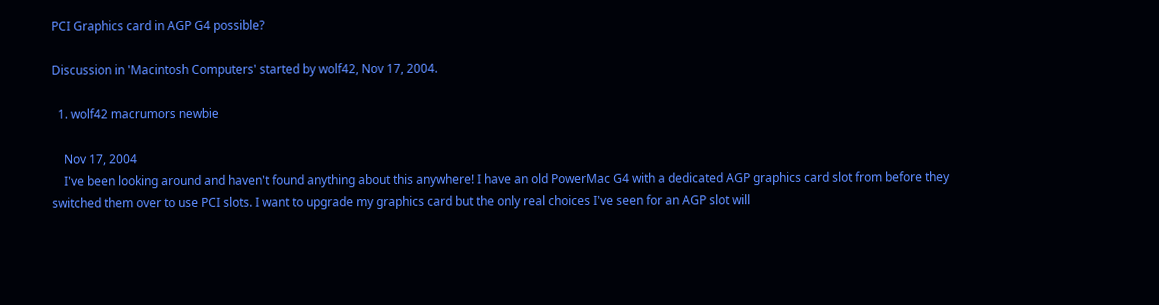PCI Graphics card in AGP G4 possible?

Discussion in 'Macintosh Computers' started by wolf42, Nov 17, 2004.

  1. wolf42 macrumors newbie

    Nov 17, 2004
    I've been looking around and haven't found anything about this anywhere! I have an old PowerMac G4 with a dedicated AGP graphics card slot from before they switched them over to use PCI slots. I want to upgrade my graphics card but the only real choices I've seen for an AGP slot will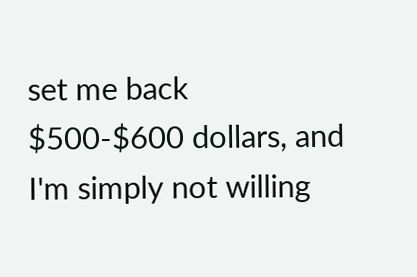set me back $500-$600 dollars, and I'm simply not willing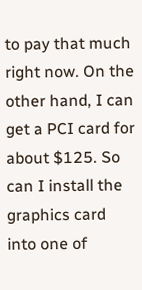to pay that much right now. On the other hand, I can get a PCI card for about $125. So can I install the graphics card into one of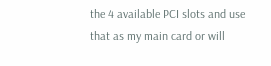the 4 available PCI slots and use that as my main card or will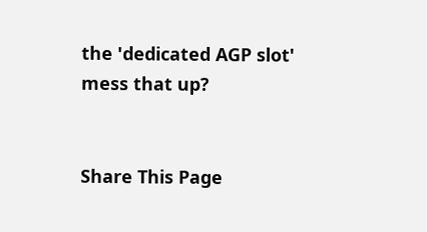the 'dedicated AGP slot' mess that up?


Share This Page